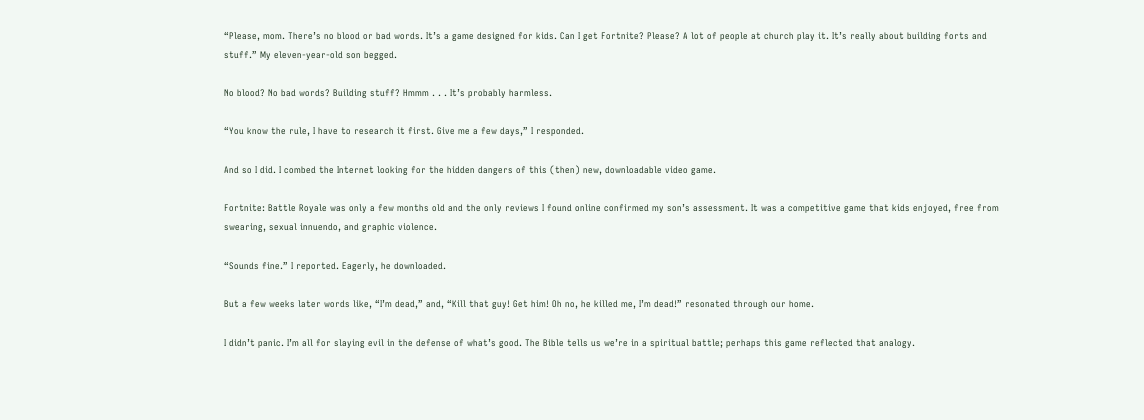“Please, mom. There’s no blood or bad words. It’s a game designed for kids. Can I get Fortnite? Please? A lot of people at church play it. It’s really about building forts and stuff.” My eleven-year-old son begged.

No blood? No bad words? Building stuff? Hmmm . . . It’s probably harmless.

“You know the rule, I have to research it first. Give me a few days,” I responded.

And so I did. I combed the Internet looking for the hidden dangers of this (then) new, downloadable video game.

Fortnite: Battle Royale was only a few months old and the only reviews I found online confirmed my son’s assessment. It was a competitive game that kids enjoyed, free from swearing, sexual innuendo, and graphic violence.

“Sounds fine.” I reported. Eagerly, he downloaded.

But a few weeks later words like, “I’m dead,” and, “Kill that guy! Get him! Oh no, he killed me, I’m dead!” resonated through our home.

I didn’t panic. I’m all for slaying evil in the defense of what’s good. The Bible tells us we’re in a spiritual battle; perhaps this game reflected that analogy.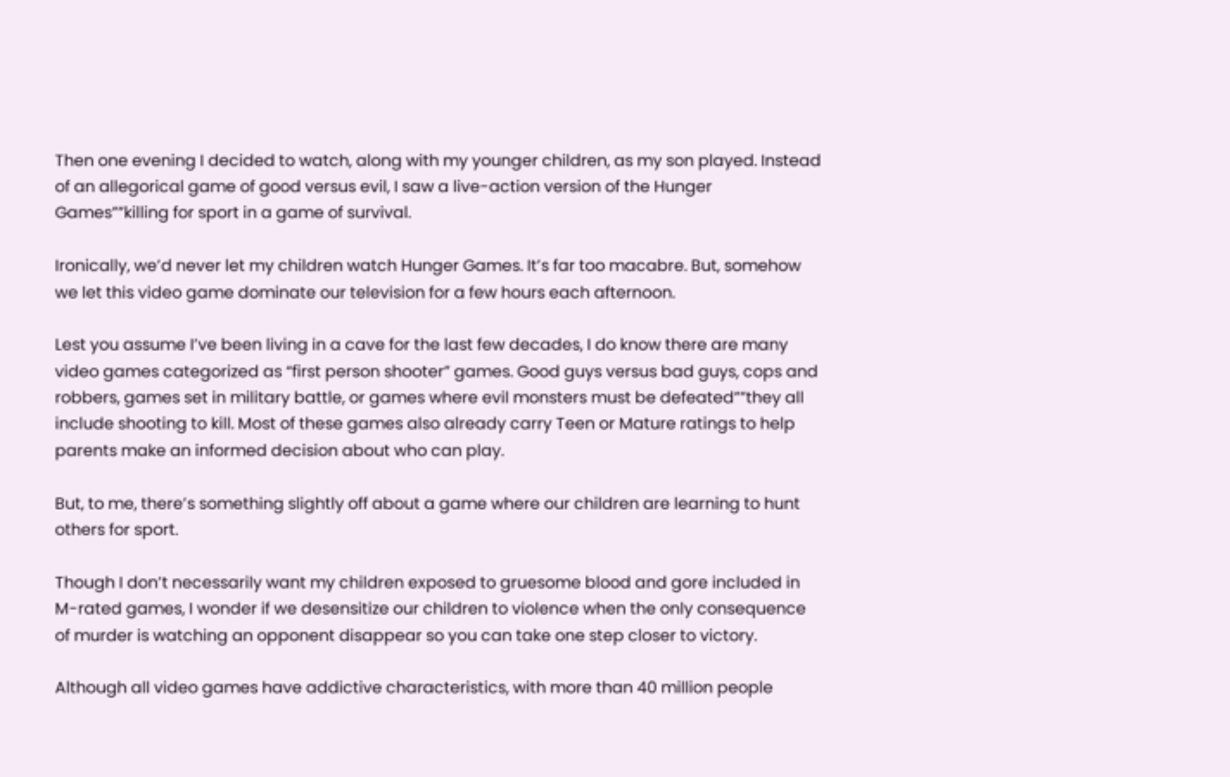Then one evening I decided to watch, along with my younger children, as my son played. Instead of an allegorical game of good versus evil, I saw a live-action version of the Hunger Games””killing for sport in a game of survival.

Ironically, we’d never let my children watch Hunger Games. It’s far too macabre. But, somehow we let this video game dominate our television for a few hours each afternoon.

Lest you assume I’ve been living in a cave for the last few decades, I do know there are many video games categorized as “first person shooter” games. Good guys versus bad guys, cops and robbers, games set in military battle, or games where evil monsters must be defeated””they all include shooting to kill. Most of these games also already carry Teen or Mature ratings to help parents make an informed decision about who can play.

But, to me, there’s something slightly off about a game where our children are learning to hunt others for sport.

Though I don’t necessarily want my children exposed to gruesome blood and gore included in M-rated games, I wonder if we desensitize our children to violence when the only consequence of murder is watching an opponent disappear so you can take one step closer to victory.

Although all video games have addictive characteristics, with more than 40 million people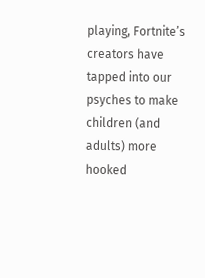playing, Fortnite’s creators have tapped into our psyches to make children (and adults) more hooked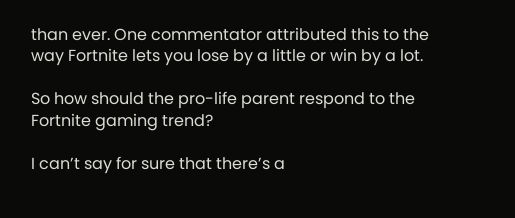than ever. One commentator attributed this to the way Fortnite lets you lose by a little or win by a lot.

So how should the pro-life parent respond to the Fortnite gaming trend?

I can’t say for sure that there’s a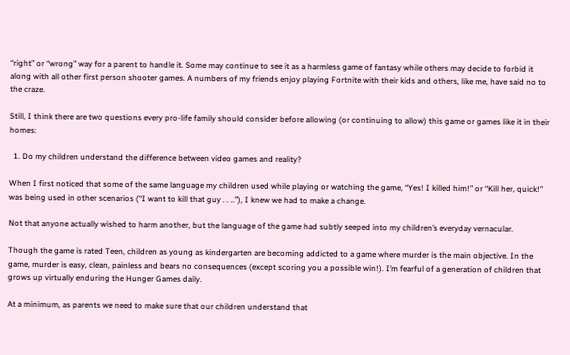“right” or “wrong” way for a parent to handle it. Some may continue to see it as a harmless game of fantasy while others may decide to forbid it along with all other first person shooter games. A numbers of my friends enjoy playing Fortnite with their kids and others, like me, have said no to the craze.

Still, I think there are two questions every pro-life family should consider before allowing (or continuing to allow) this game or games like it in their homes:

  1. Do my children understand the difference between video games and reality?

When I first noticed that some of the same language my children used while playing or watching the game, “Yes! I killed him!” or “Kill her, quick!” was being used in other scenarios (“I want to kill that guy . . ..”), I knew we had to make a change.

Not that anyone actually wished to harm another, but the language of the game had subtly seeped into my children’s everyday vernacular.

Though the game is rated Teen, children as young as kindergarten are becoming addicted to a game where murder is the main objective. In the game, murder is easy, clean, painless and bears no consequences (except scoring you a possible win!). I’m fearful of a generation of children that grows up virtually enduring the Hunger Games daily.

At a minimum, as parents we need to make sure that our children understand that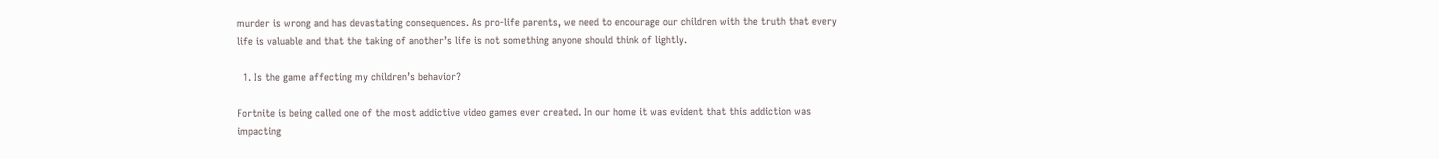murder is wrong and has devastating consequences. As pro-life parents, we need to encourage our children with the truth that every life is valuable and that the taking of another’s life is not something anyone should think of lightly.

  1. Is the game affecting my children’s behavior?

Fortnite is being called one of the most addictive video games ever created. In our home it was evident that this addiction was impacting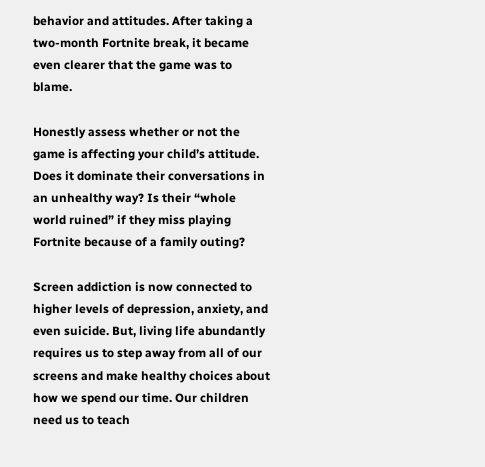behavior and attitudes. After taking a two-month Fortnite break, it became even clearer that the game was to blame.

Honestly assess whether or not the game is affecting your child’s attitude. Does it dominate their conversations in an unhealthy way? Is their “whole world ruined” if they miss playing Fortnite because of a family outing?

Screen addiction is now connected to higher levels of depression, anxiety, and even suicide. But, living life abundantly requires us to step away from all of our screens and make healthy choices about how we spend our time. Our children need us to teach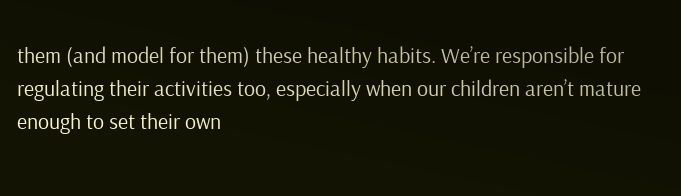them (and model for them) these healthy habits. We’re responsible for regulating their activities too, especially when our children aren’t mature enough to set their own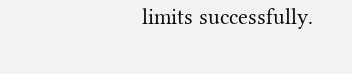limits successfully.